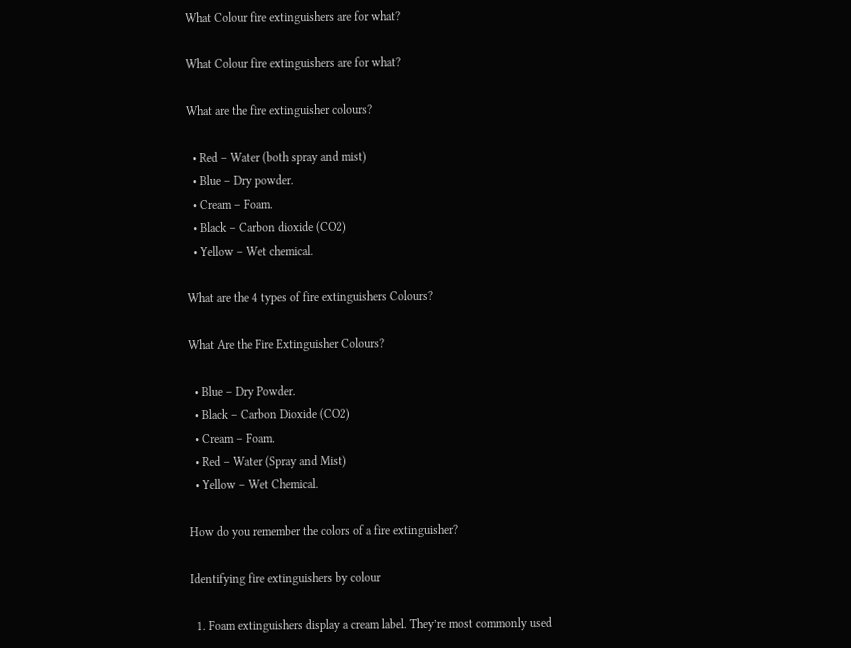What Colour fire extinguishers are for what?

What Colour fire extinguishers are for what?

What are the fire extinguisher colours?

  • Red – Water (both spray and mist)
  • Blue – Dry powder.
  • Cream – Foam.
  • Black – Carbon dioxide (CO2)
  • Yellow – Wet chemical.

What are the 4 types of fire extinguishers Colours?

What Are the Fire Extinguisher Colours?

  • Blue – Dry Powder.
  • Black – Carbon Dioxide (CO2)
  • Cream – Foam.
  • Red – Water (Spray and Mist)
  • Yellow – Wet Chemical.

How do you remember the colors of a fire extinguisher?

Identifying fire extinguishers by colour

  1. Foam extinguishers display a cream label. They’re most commonly used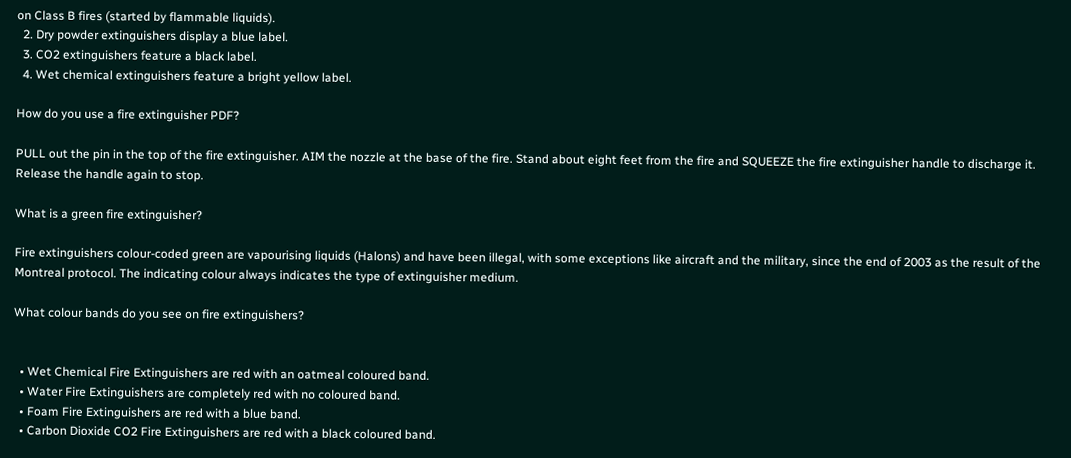on Class B fires (started by flammable liquids).
  2. Dry powder extinguishers display a blue label.
  3. CO2 extinguishers feature a black label.
  4. Wet chemical extinguishers feature a bright yellow label.

How do you use a fire extinguisher PDF?

PULL out the pin in the top of the fire extinguisher. AIM the nozzle at the base of the fire. Stand about eight feet from the fire and SQUEEZE the fire extinguisher handle to discharge it. Release the handle again to stop.

What is a green fire extinguisher?

Fire extinguishers colour-coded green are vapourising liquids (Halons) and have been illegal, with some exceptions like aircraft and the military, since the end of 2003 as the result of the Montreal protocol. The indicating colour always indicates the type of extinguisher medium.

What colour bands do you see on fire extinguishers?


  • Wet Chemical Fire Extinguishers are red with an oatmeal coloured band.
  • Water Fire Extinguishers are completely red with no coloured band.
  • Foam Fire Extinguishers are red with a blue band.
  • Carbon Dioxide CO2 Fire Extinguishers are red with a black coloured band.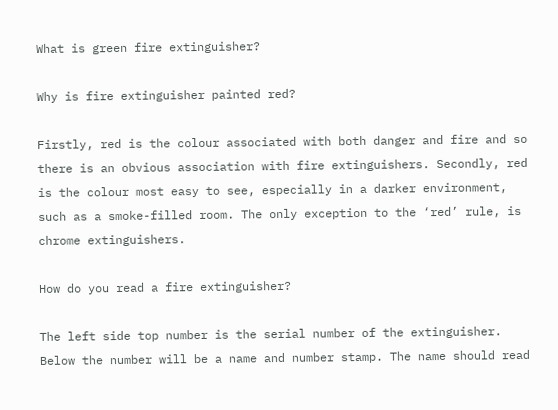What is green fire extinguisher?

Why is fire extinguisher painted red?

Firstly, red is the colour associated with both danger and fire and so there is an obvious association with fire extinguishers. Secondly, red is the colour most easy to see, especially in a darker environment, such as a smoke-filled room. The only exception to the ‘red’ rule, is chrome extinguishers.

How do you read a fire extinguisher?

The left side top number is the serial number of the extinguisher. Below the number will be a name and number stamp. The name should read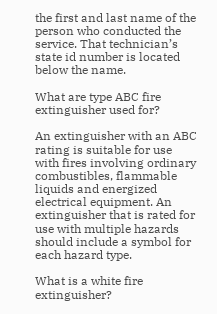the first and last name of the person who conducted the service. That technician’s state id number is located below the name.

What are type ABC fire extinguisher used for?

An extinguisher with an ABC rating is suitable for use with fires involving ordinary combustibles, flammable liquids and energized electrical equipment. An extinguisher that is rated for use with multiple hazards should include a symbol for each hazard type.

What is a white fire extinguisher?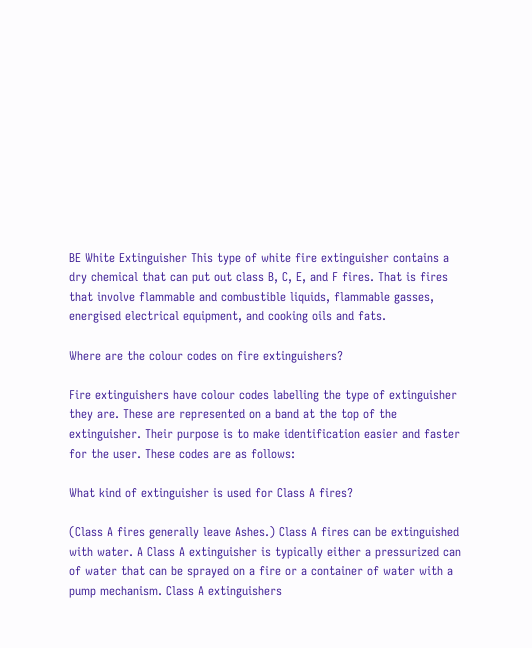BE White Extinguisher This type of white fire extinguisher contains a dry chemical that can put out class B, C, E, and F fires. That is fires that involve flammable and combustible liquids, flammable gasses, energised electrical equipment, and cooking oils and fats.

Where are the colour codes on fire extinguishers?

Fire extinguishers have colour codes labelling the type of extinguisher they are. These are represented on a band at the top of the extinguisher. Their purpose is to make identification easier and faster for the user. These codes are as follows:

What kind of extinguisher is used for Class A fires?

(Class A fires generally leave Ashes.) Class A fires can be extinguished with water. A Class A extinguisher is typically either a pressurized can of water that can be sprayed on a fire or a container of water with a pump mechanism. Class A extinguishers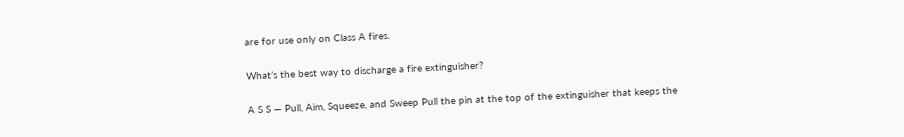are for use only on Class A fires.

What’s the best way to discharge a fire extinguisher?

A S S — Pull, Aim, Squeeze, and Sweep Pull the pin at the top of the extinguisher that keeps the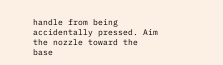handle from being accidentally pressed. Aim the nozzle toward the base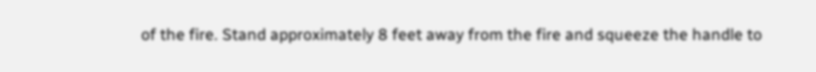of the fire. Stand approximately 8 feet away from the fire and squeeze the handle to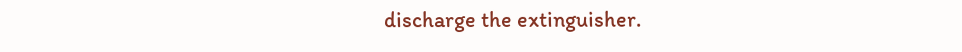discharge the extinguisher.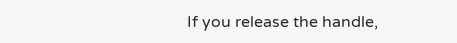If you release the handle,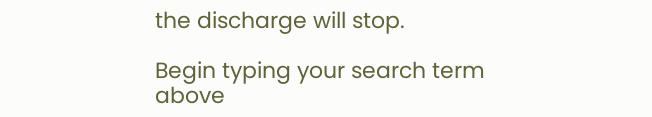the discharge will stop.

Begin typing your search term above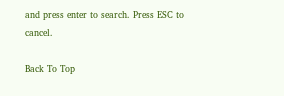and press enter to search. Press ESC to cancel.

Back To Top